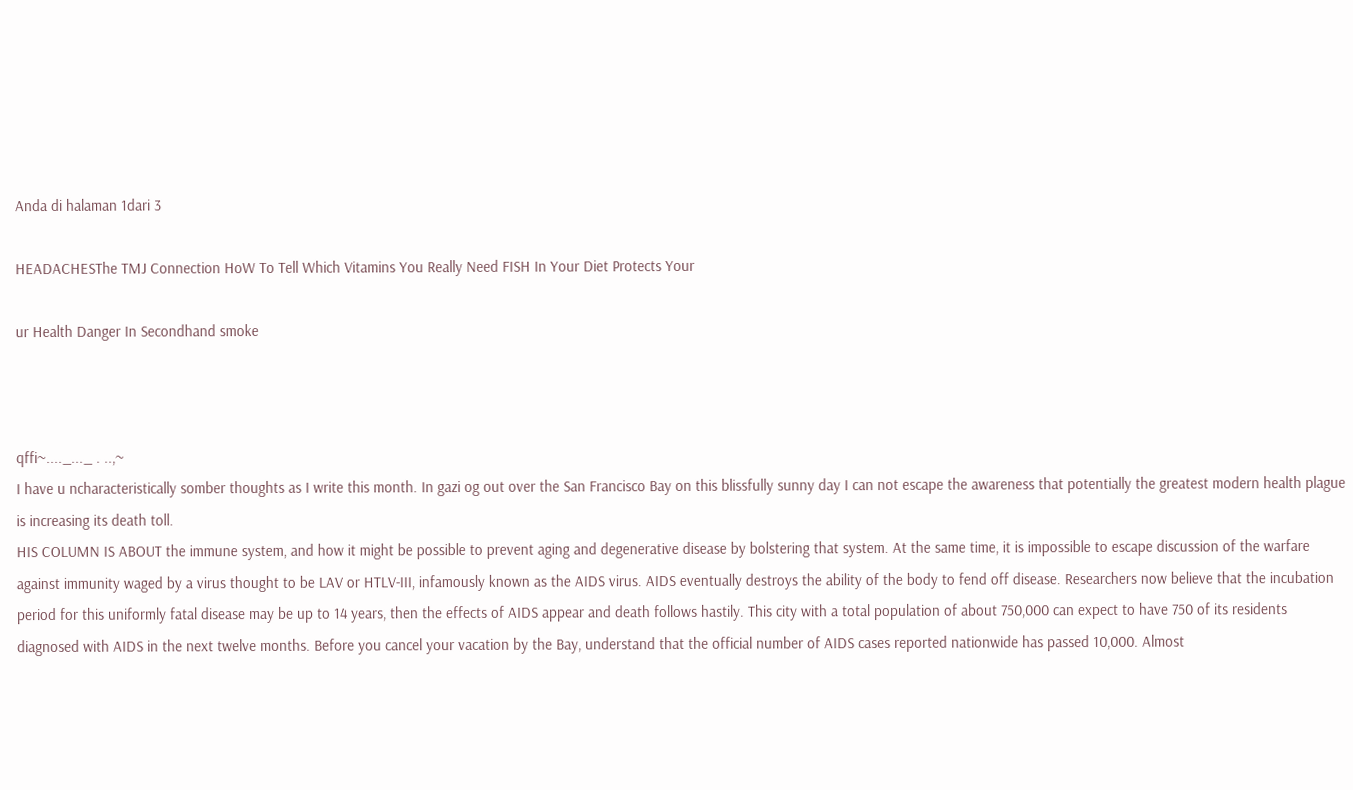Anda di halaman 1dari 3

HEADACHESThe TMJ Connection HoW To Tell Which Vitamins You Really Need FISH In Your Diet Protects Your

ur Health Danger In Secondhand smoke



qffi~...._..._ . ..,~
I have u ncharacteristically somber thoughts as I write this month. In gazi og out over the San Francisco Bay on this blissfully sunny day I can not escape the awareness that potentially the greatest modern health plague is increasing its death toll.
HIS COLUMN IS ABOUT the immune system, and how it might be possible to prevent aging and degenerative disease by bolstering that system. At the same time, it is impossible to escape discussion of the warfare against immunity waged by a virus thought to be LAV or HTLV-III, infamously known as the AIDS virus. AIDS eventually destroys the ability of the body to fend off disease. Researchers now believe that the incubation period for this uniformly fatal disease may be up to 14 years, then the effects of AIDS appear and death follows hastily. This city with a total population of about 750,000 can expect to have 750 of its residents diagnosed with AIDS in the next twelve months. Before you cancel your vacation by the Bay, understand that the official number of AIDS cases reported nationwide has passed 10,000. Almost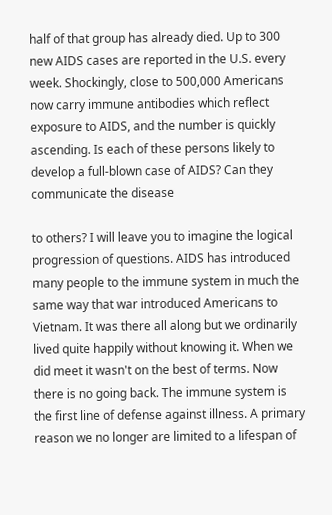half of that group has already died. Up to 300 new AIDS cases are reported in the U.S. every week. Shockingly, close to 500,000 Americans now carry immune antibodies which reflect exposure to AIDS, and the number is quickly ascending. Is each of these persons likely to develop a full-blown case of AIDS? Can they communicate the disease

to others? I will leave you to imagine the logical progression of questions. AIDS has introduced many people to the immune system in much the same way that war introduced Americans to Vietnam. It was there all along but we ordinarily lived quite happily without knowing it. When we did meet it wasn't on the best of terms. Now there is no going back. The immune system is the first line of defense against illness. A primary reason we no longer are limited to a lifespan of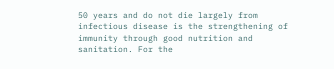50 years and do not die largely from infectious disease is the strengthening of immunity through good nutrition and sanitation. For the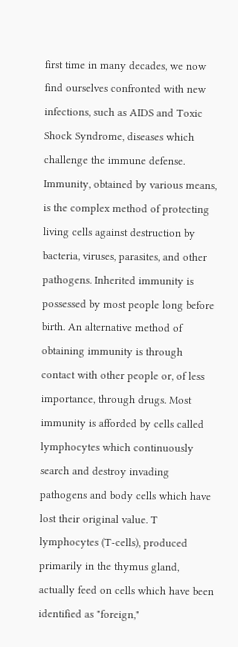first time in many decades, we now find ourselves confronted with new infections, such as AIDS and Toxic Shock Syndrome, diseases which challenge the immune defense. Immunity, obtained by various means, is the complex method of protecting living cells against destruction by bacteria, viruses, parasites, and other pathogens. Inherited immunity is possessed by most people long before birth. An alternative method of obtaining immunity is through contact with other people or, of less importance, through drugs. Most immunity is afforded by cells called lymphocytes which continuously search and destroy invading pathogens and body cells which have lost their original value. T lymphocytes (T-cells), produced primarily in the thymus gland, actually feed on cells which have been identified as "foreign,"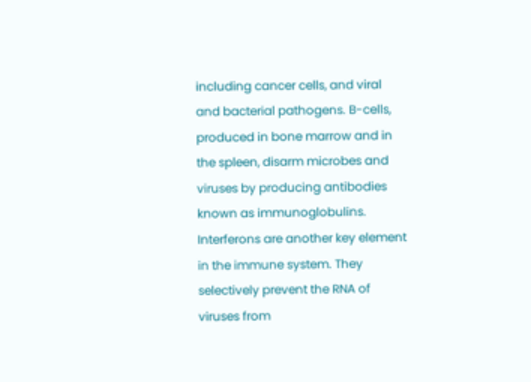including cancer cells, and viral and bacterial pathogens. B-cells, produced in bone marrow and in the spleen, disarm microbes and viruses by producing antibodies known as immunoglobulins. Interferons are another key element in the immune system. They selectively prevent the RNA of viruses from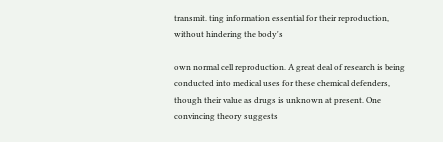transmit. ting information essential for their reproduction, without hindering the body's

own normal cell reproduction. A great deal of research is being conducted into medical uses for these chemical defenders, though their value as drugs is unknown at present. One convincing theory suggests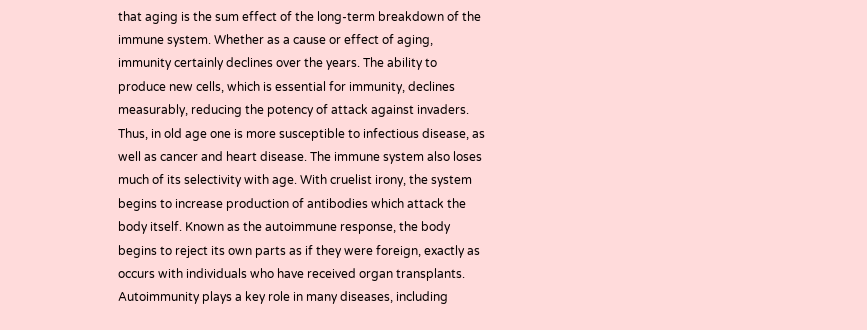that aging is the sum effect of the long-term breakdown of the immune system. Whether as a cause or effect of aging, immunity certainly declines over the years. The ability to produce new cells, which is essential for immunity, declines measurably, reducing the potency of attack against invaders. Thus, in old age one is more susceptible to infectious disease, as well as cancer and heart disease. The immune system also loses much of its selectivity with age. With cruelist irony, the system begins to increase production of antibodies which attack the body itself. Known as the autoimmune response, the body begins to reject its own parts as if they were foreign, exactly as occurs with individuals who have received organ transplants. Autoimmunity plays a key role in many diseases, including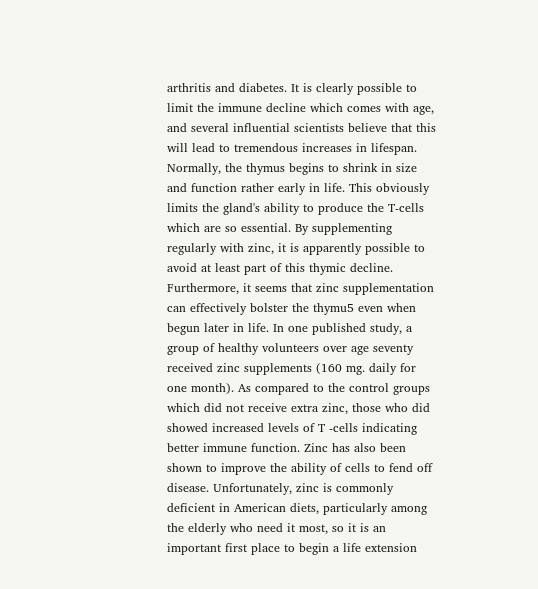arthritis and diabetes. It is clearly possible to limit the immune decline which comes with age, and several influential scientists believe that this will lead to tremendous increases in lifespan. Normally, the thymus begins to shrink in size and function rather early in life. This obviously limits the gland's ability to produce the T-cells which are so essential. By supplementing regularly with zinc, it is apparently possible to avoid at least part of this thymic decline. Furthermore, it seems that zinc supplementation can effectively bolster the thymu5 even when begun later in life. In one published study, a group of healthy volunteers over age seventy received zinc supplements (160 mg. daily for one month). As compared to the control groups which did not receive extra zinc, those who did showed increased levels of T -cells indicating better immune function. Zinc has also been shown to improve the ability of cells to fend off disease. Unfortunately, zinc is commonly deficient in American diets, particularly among the elderly who need it most, so it is an important first place to begin a life extension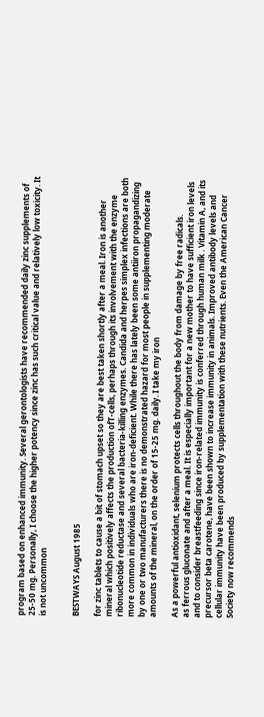program based on enhanced immunity. Several gerontologists have recommended daily zinc supplements of 25-50 mg. Personally, I choose the higher potency since zinc has such critical value and relatively low toxicity. It is not uncommon


BESTWAYS August 1985

for zinc tablets to cause a bit of stomach upset so they are best taken shortly after a meal. Iron is another mineral which positively affects the production ofT-cells, perhaps through its involvement with the enzyme ribonucleotide reductase and several bacteria-killing enzymes. Candida and herpes simplex infections are both more common in individuals who are iron-deficient. While there has lately been some antiiron propagandizing by one or two manufacturers there is no demonstrated hazard for most people in supplementing moderate amounts of the mineral, on the order of 15-25 mg. daily. I take my iron

As a powerful antioxidant, selenium protects cells throughout the body from damage by free radicals.
as ferrous gluconate and after a meal. It is especially important for a new mother to have sufficient iron levels and to consider breastfeeding since iron-related immunity is conferred through human milk . Vitamin A, and its precursor beta carotene, have been shown to increase immunity in animals. Improved antibody levels and cellular immunity have been produced by supplementation with these nutrients. Even the American Cancer Society now recommends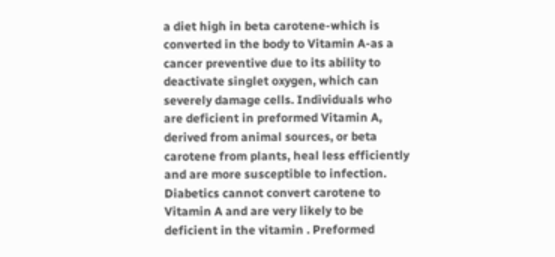a diet high in beta carotene-which is converted in the body to Vitamin A-as a cancer preventive due to its ability to deactivate singlet oxygen, which can severely damage cells. Individuals who are deficient in preformed Vitamin A, derived from animal sources, or beta carotene from plants, heal less efficiently and are more susceptible to infection. Diabetics cannot convert carotene to Vitamin A and are very likely to be deficient in the vitamin . Preformed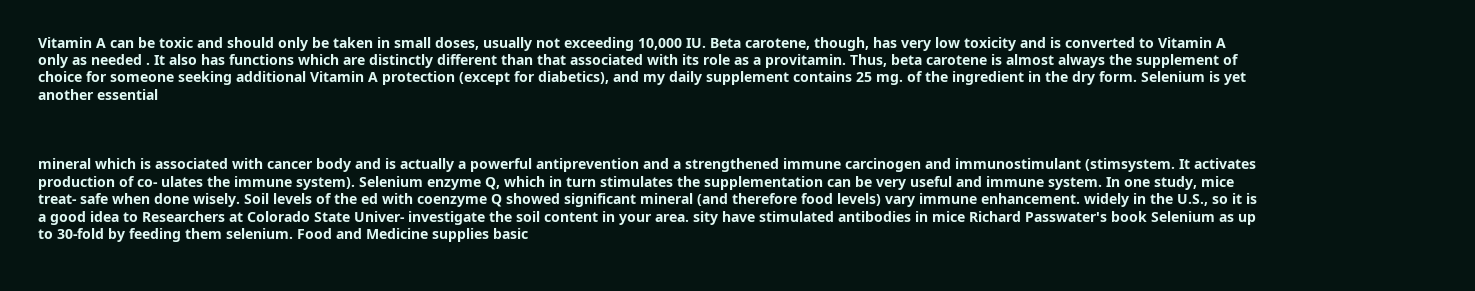Vitamin A can be toxic and should only be taken in small doses, usually not exceeding 10,000 IU. Beta carotene, though, has very low toxicity and is converted to Vitamin A only as needed . It also has functions which are distinctly different than that associated with its role as a provitamin. Thus, beta carotene is almost always the supplement of choice for someone seeking additional Vitamin A protection (except for diabetics), and my daily supplement contains 25 mg. of the ingredient in the dry form. Selenium is yet another essential



mineral which is associated with cancer body and is actually a powerful antiprevention and a strengthened immune carcinogen and immunostimulant (stimsystem. It activates production of co- ulates the immune system). Selenium enzyme Q, which in turn stimulates the supplementation can be very useful and immune system. In one study, mice treat- safe when done wisely. Soil levels of the ed with coenzyme Q showed significant mineral (and therefore food levels) vary immune enhancement. widely in the U.S., so it is a good idea to Researchers at Colorado State Univer- investigate the soil content in your area. sity have stimulated antibodies in mice Richard Passwater's book Selenium as up to 30-fold by feeding them selenium. Food and Medicine supplies basic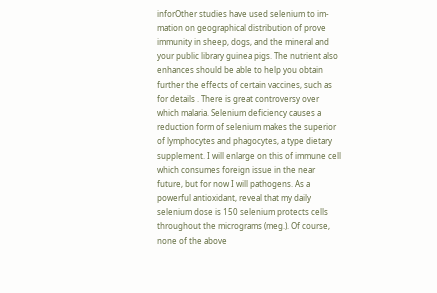inforOther studies have used selenium to im- mation on geographical distribution of prove immunity in sheep, dogs, and the mineral and your public library guinea pigs. The nutrient also enhances should be able to help you obtain further the effects of certain vaccines, such as for details . There is great controversy over which malaria. Selenium deficiency causes a reduction form of selenium makes the superior of lymphocytes and phagocytes, a type dietary supplement. I will enlarge on this of immune cell which consumes foreign issue in the near future, but for now I will pathogens. As a powerful antioxidant, reveal that my daily selenium dose is 150 selenium protects cells throughout the micrograms (meg.). Of course, none of the above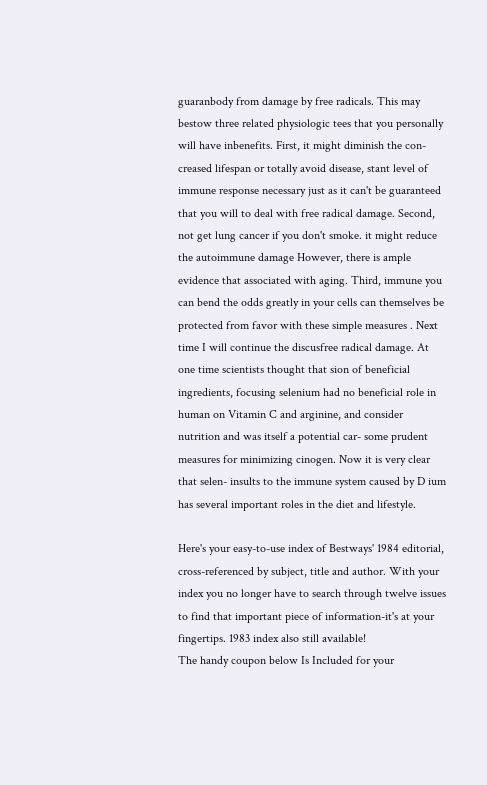guaranbody from damage by free radicals. This may bestow three related physiologic tees that you personally will have inbenefits. First, it might diminish the con- creased lifespan or totally avoid disease, stant level of immune response necessary just as it can't be guaranteed that you will to deal with free radical damage. Second, not get lung cancer if you don't smoke. it might reduce the autoimmune damage However, there is ample evidence that associated with aging. Third, immune you can bend the odds greatly in your cells can themselves be protected from favor with these simple measures . Next time I will continue the discusfree radical damage. At one time scientists thought that sion of beneficial ingredients, focusing selenium had no beneficial role in human on Vitamin C and arginine, and consider nutrition and was itself a potential car- some prudent measures for minimizing cinogen. Now it is very clear that selen- insults to the immune system caused by D ium has several important roles in the diet and lifestyle.

Here's your easy-to-use index of Bestways' 1984 editorial, cross-referenced by subject, title and author. With your index you no longer have to search through twelve issues to find that important piece of information-it's at your fingertips. 1983 index also still available!
The handy coupon below Is Included for your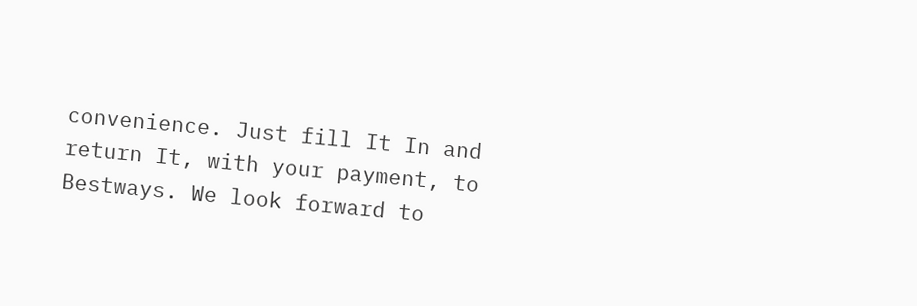convenience. Just fill It In and return It, with your payment, to Bestways. We look forward to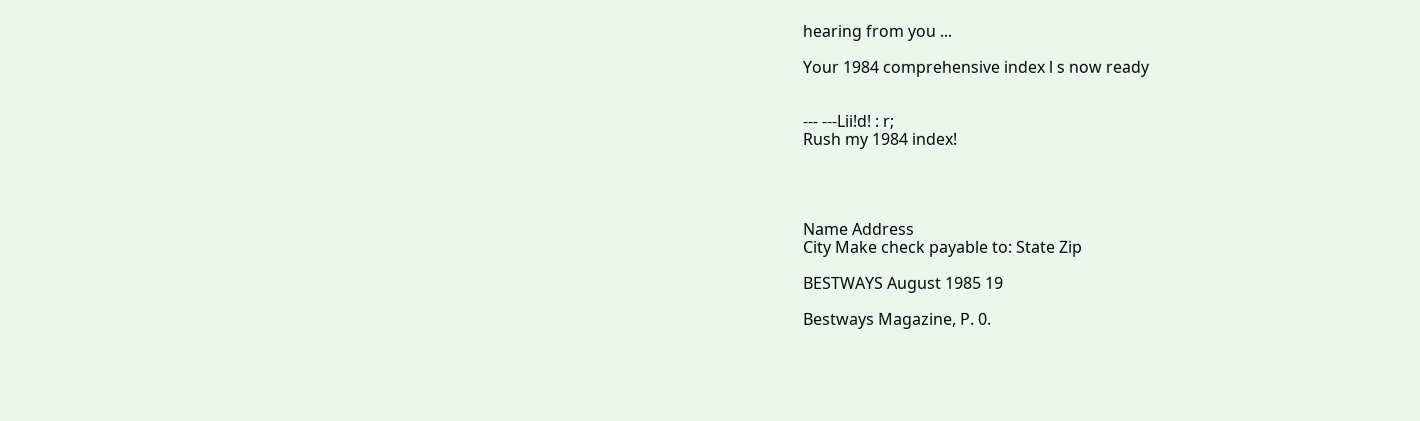hearing from you ...

Your 1984 comprehensive index l s now ready


--- ---Lii!d! : r;
Rush my 1984 index!




Name Address
City Make check payable to: State Zip

BESTWAYS August 1985 19

Bestways Magazine, P. 0.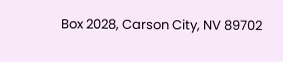Box 2028, Carson City, NV 89702